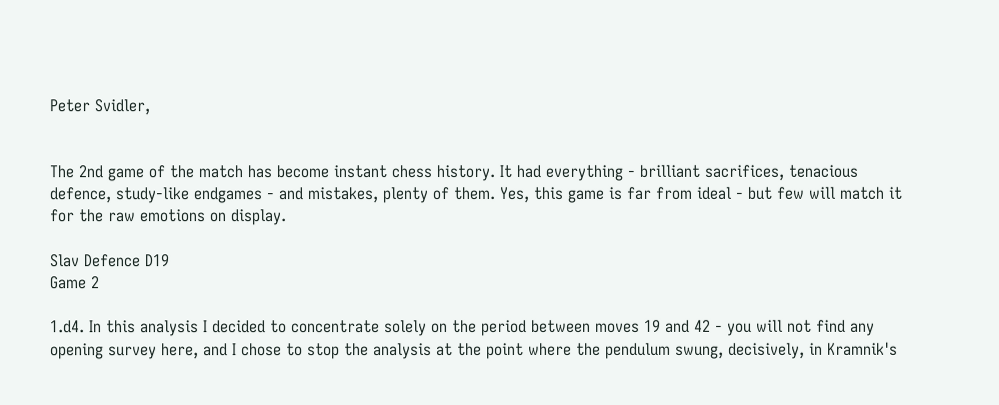Peter Svidler,


The 2nd game of the match has become instant chess history. It had everything - brilliant sacrifices, tenacious defence, study-like endgames - and mistakes, plenty of them. Yes, this game is far from ideal - but few will match it for the raw emotions on display.

Slav Defence D19
Game 2

1.d4. In this analysis I decided to concentrate solely on the period between moves 19 and 42 - you will not find any opening survey here, and I chose to stop the analysis at the point where the pendulum swung, decisively, in Kramnik's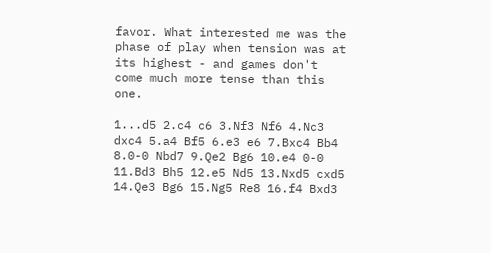favor. What interested me was the phase of play when tension was at its highest - and games don't come much more tense than this one.

1...d5 2.c4 c6 3.Nf3 Nf6 4.Nc3 dxc4 5.a4 Bf5 6.e3 e6 7.Bxc4 Bb4 8.0-0 Nbd7 9.Qe2 Bg6 10.e4 0-0 11.Bd3 Bh5 12.e5 Nd5 13.Nxd5 cxd5 14.Qe3 Bg6 15.Ng5 Re8 16.f4 Bxd3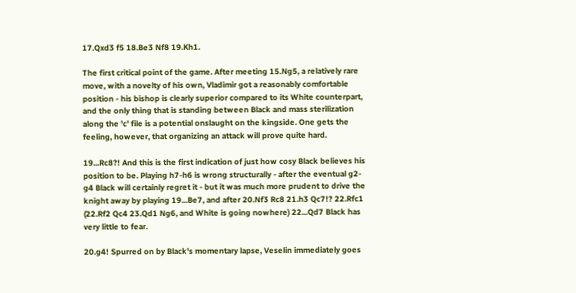17.Qxd3 f5 18.Be3 Nf8 19.Kh1.

The first critical point of the game. After meeting 15.Ng5, a relatively rare move, with a novelty of his own, Vladimir got a reasonably comfortable position - his bishop is clearly superior compared to its White counterpart, and the only thing that is standing between Black and mass sterilization along the 'c' file is a potential onslaught on the kingside. One gets the feeling, however, that organizing an attack will prove quite hard.

19...Rc8?! And this is the first indication of just how cosy Black believes his position to be. Playing h7-h6 is wrong structurally - after the eventual g2-g4 Black will certainly regret it - but it was much more prudent to drive the knight away by playing 19...Be7, and after 20.Nf3 Rc8 21.h3 Qc7!? 22.Rfc1 (22.Rf2 Qc4 23.Qd1 Ng6, and White is going nowhere) 22...Qd7 Black has very little to fear.

20.g4! Spurred on by Black's momentary lapse, Veselin immediately goes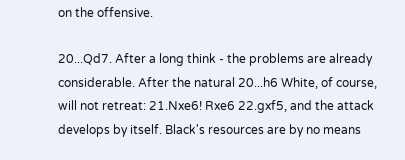on the offensive.

20...Qd7. After a long think - the problems are already considerable. After the natural 20...h6 White, of course, will not retreat: 21.Nxe6! Rxe6 22.gxf5, and the attack develops by itself. Black's resources are by no means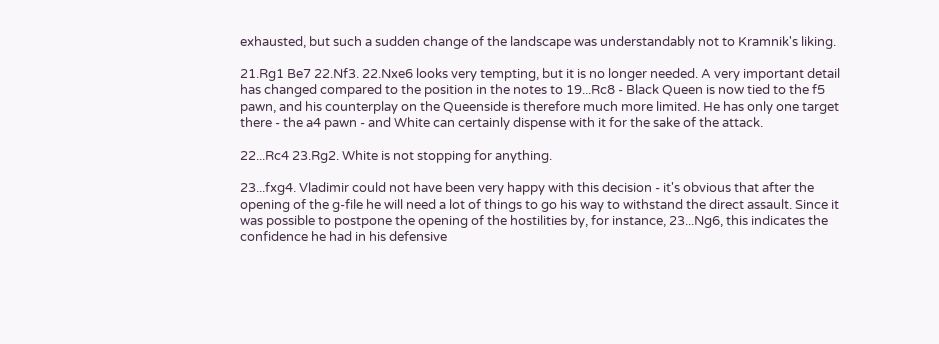exhausted, but such a sudden change of the landscape was understandably not to Kramnik's liking.

21.Rg1 Be7 22.Nf3. 22.Nxe6 looks very tempting, but it is no longer needed. A very important detail has changed compared to the position in the notes to 19...Rc8 - Black Queen is now tied to the f5 pawn, and his counterplay on the Queenside is therefore much more limited. He has only one target there - the a4 pawn - and White can certainly dispense with it for the sake of the attack.

22...Rc4 23.Rg2. White is not stopping for anything.

23...fxg4. Vladimir could not have been very happy with this decision - it's obvious that after the opening of the g-file he will need a lot of things to go his way to withstand the direct assault. Since it was possible to postpone the opening of the hostilities by, for instance, 23...Ng6, this indicates the confidence he had in his defensive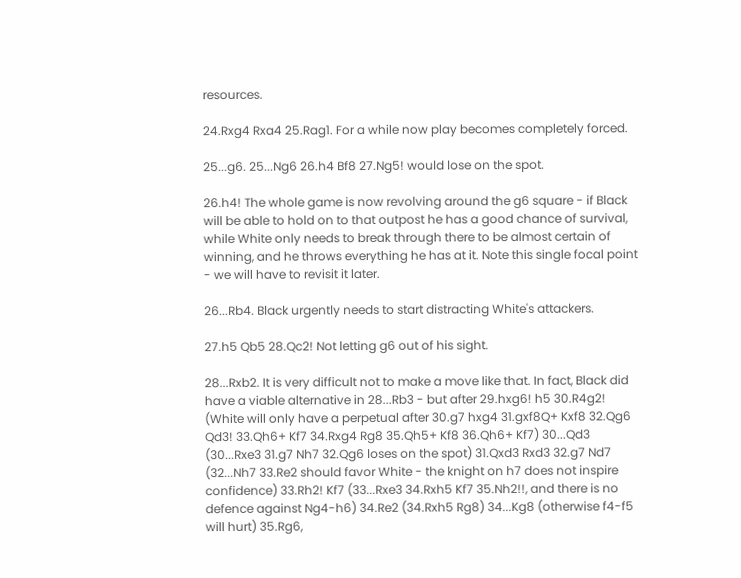resources.

24.Rxg4 Rxa4 25.Rag1. For a while now play becomes completely forced.

25...g6. 25...Ng6 26.h4 Bf8 27.Ng5! would lose on the spot.

26.h4! The whole game is now revolving around the g6 square - if Black will be able to hold on to that outpost he has a good chance of survival, while White only needs to break through there to be almost certain of winning, and he throws everything he has at it. Note this single focal point - we will have to revisit it later.

26...Rb4. Black urgently needs to start distracting White's attackers.

27.h5 Qb5 28.Qc2! Not letting g6 out of his sight.

28...Rxb2. It is very difficult not to make a move like that. In fact, Black did have a viable alternative in 28...Rb3 - but after 29.hxg6! h5 30.R4g2! (White will only have a perpetual after 30.g7 hxg4 31.gxf8Q+ Kxf8 32.Qg6 Qd3! 33.Qh6+ Kf7 34.Rxg4 Rg8 35.Qh5+ Kf8 36.Qh6+ Kf7) 30...Qd3 (30...Rxe3 31.g7 Nh7 32.Qg6 loses on the spot) 31.Qxd3 Rxd3 32.g7 Nd7 (32...Nh7 33.Re2 should favor White - the knight on h7 does not inspire confidence) 33.Rh2! Kf7 (33...Rxe3 34.Rxh5 Kf7 35.Nh2!!, and there is no defence against Ng4-h6) 34.Re2 (34.Rxh5 Rg8) 34...Kg8 (otherwise f4-f5 will hurt) 35.Rg6,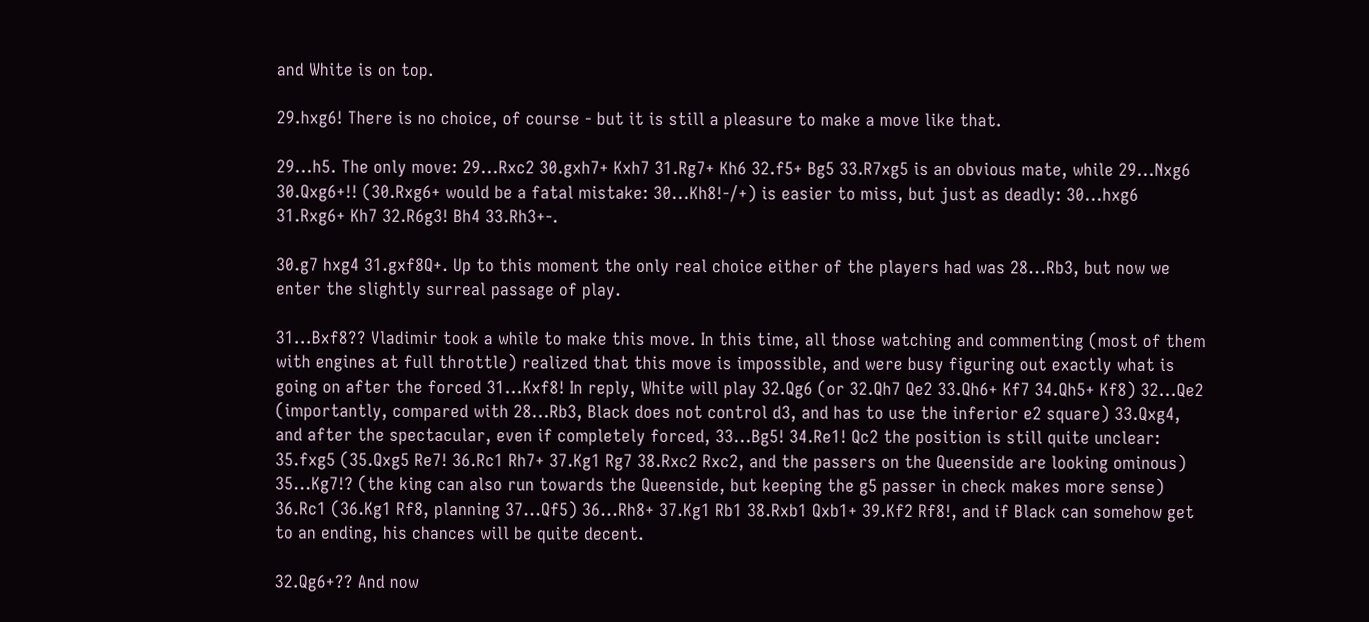and White is on top.

29.hxg6! There is no choice, of course - but it is still a pleasure to make a move like that.

29...h5. The only move: 29...Rxc2 30.gxh7+ Kxh7 31.Rg7+ Kh6 32.f5+ Bg5 33.R7xg5 is an obvious mate, while 29...Nxg6 30.Qxg6+!! (30.Rxg6+ would be a fatal mistake: 30...Kh8!-/+) is easier to miss, but just as deadly: 30...hxg6 31.Rxg6+ Kh7 32.R6g3! Bh4 33.Rh3+-.

30.g7 hxg4 31.gxf8Q+. Up to this moment the only real choice either of the players had was 28...Rb3, but now we enter the slightly surreal passage of play.

31...Bxf8?? Vladimir took a while to make this move. In this time, all those watching and commenting (most of them with engines at full throttle) realized that this move is impossible, and were busy figuring out exactly what is going on after the forced 31...Kxf8! In reply, White will play 32.Qg6 (or 32.Qh7 Qe2 33.Qh6+ Kf7 34.Qh5+ Kf8) 32...Qe2 (importantly, compared with 28...Rb3, Black does not control d3, and has to use the inferior e2 square) 33.Qxg4, and after the spectacular, even if completely forced, 33...Bg5! 34.Re1! Qc2 the position is still quite unclear: 35.fxg5 (35.Qxg5 Re7! 36.Rc1 Rh7+ 37.Kg1 Rg7 38.Rxc2 Rxc2, and the passers on the Queenside are looking ominous) 35...Kg7!? (the king can also run towards the Queenside, but keeping the g5 passer in check makes more sense) 36.Rc1 (36.Kg1 Rf8, planning 37...Qf5) 36...Rh8+ 37.Kg1 Rb1 38.Rxb1 Qxb1+ 39.Kf2 Rf8!, and if Black can somehow get to an ending, his chances will be quite decent.

32.Qg6+?? And now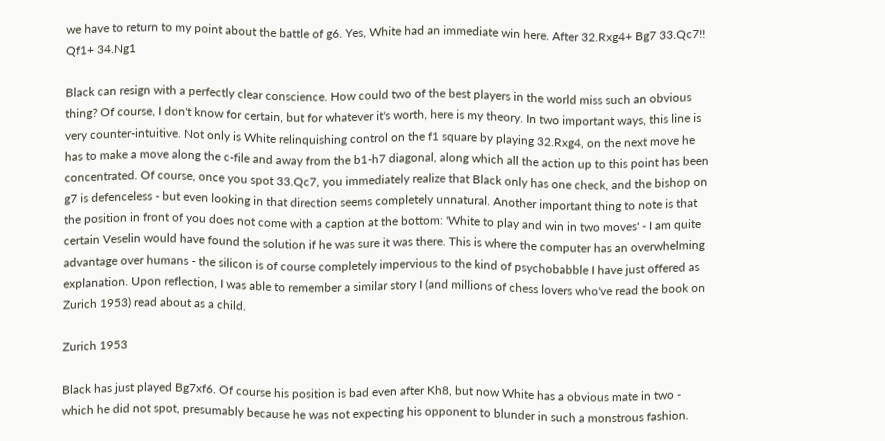we have to return to my point about the battle of g6. Yes, White had an immediate win here. After 32.Rxg4+ Bg7 33.Qc7!! Qf1+ 34.Ng1

Black can resign with a perfectly clear conscience. How could two of the best players in the world miss such an obvious thing? Of course, I don't know for certain, but for whatever it's worth, here is my theory. In two important ways, this line is very counter-intuitive. Not only is White relinquishing control on the f1 square by playing 32.Rxg4, on the next move he has to make a move along the c-file and away from the b1-h7 diagonal, along which all the action up to this point has been concentrated. Of course, once you spot 33.Qc7, you immediately realize that Black only has one check, and the bishop on g7 is defenceless - but even looking in that direction seems completely unnatural. Another important thing to note is that the position in front of you does not come with a caption at the bottom: 'White to play and win in two moves' - I am quite certain Veselin would have found the solution if he was sure it was there. This is where the computer has an overwhelming advantage over humans - the silicon is of course completely impervious to the kind of psychobabble I have just offered as explanation. Upon reflection, I was able to remember a similar story I (and millions of chess lovers who've read the book on Zurich 1953) read about as a child.

Zurich 1953

Black has just played Bg7xf6. Of course his position is bad even after Kh8, but now White has a obvious mate in two - which he did not spot, presumably because he was not expecting his opponent to blunder in such a monstrous fashion.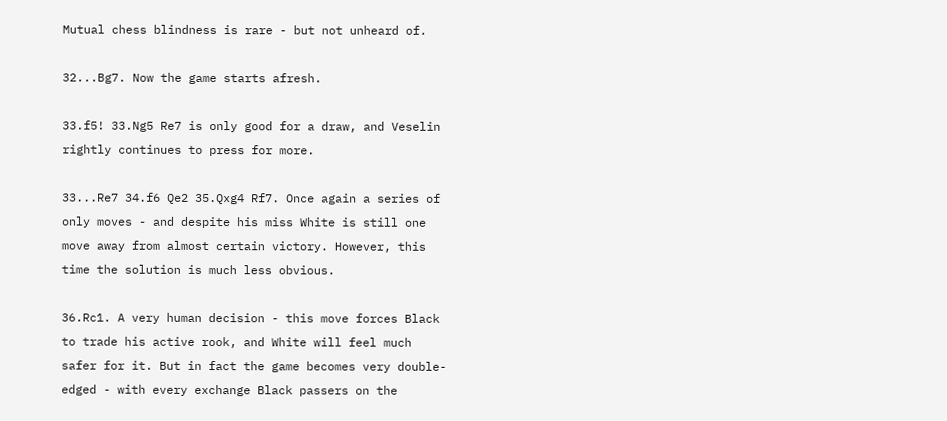Mutual chess blindness is rare - but not unheard of.

32...Bg7. Now the game starts afresh.

33.f5! 33.Ng5 Re7 is only good for a draw, and Veselin rightly continues to press for more.

33...Re7 34.f6 Qe2 35.Qxg4 Rf7. Once again a series of only moves - and despite his miss White is still one move away from almost certain victory. However, this time the solution is much less obvious.

36.Rc1. A very human decision - this move forces Black to trade his active rook, and White will feel much safer for it. But in fact the game becomes very double-edged - with every exchange Black passers on the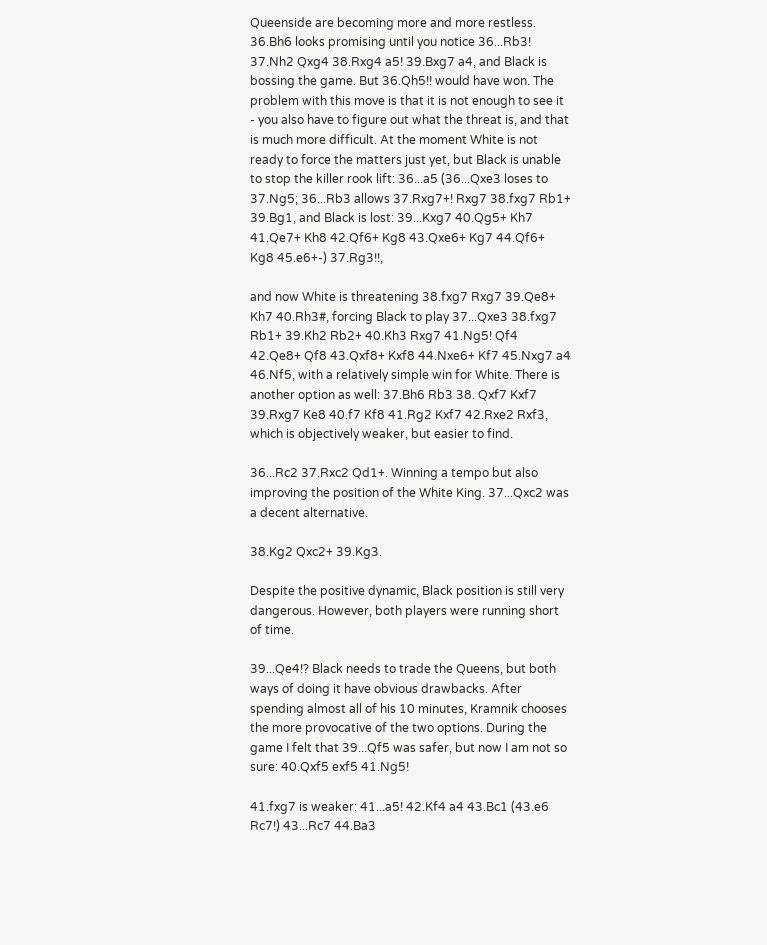Queenside are becoming more and more restless. 36.Bh6 looks promising until you notice 36...Rb3! 37.Nh2 Qxg4 38.Rxg4 a5! 39.Bxg7 a4, and Black is bossing the game. But 36.Qh5!! would have won. The problem with this move is that it is not enough to see it - you also have to figure out what the threat is, and that is much more difficult. At the moment White is not ready to force the matters just yet, but Black is unable to stop the killer rook lift: 36...a5 (36...Qxe3 loses to 37.Ng5; 36...Rb3 allows 37.Rxg7+! Rxg7 38.fxg7 Rb1+ 39.Bg1, and Black is lost: 39...Kxg7 40.Qg5+ Kh7 41.Qe7+ Kh8 42.Qf6+ Kg8 43.Qxe6+ Kg7 44.Qf6+ Kg8 45.e6+-) 37.Rg3!!,

and now White is threatening 38.fxg7 Rxg7 39.Qe8+ Kh7 40.Rh3#, forcing Black to play 37...Qxe3 38.fxg7 Rb1+ 39.Kh2 Rb2+ 40.Kh3 Rxg7 41.Ng5! Qf4 42.Qe8+ Qf8 43.Qxf8+ Kxf8 44.Nxe6+ Kf7 45.Nxg7 a4 46.Nf5, with a relatively simple win for White. There is another option as well: 37.Bh6 Rb3 38. Qxf7 Kxf7 39.Rxg7 Ke8 40.f7 Kf8 41.Rg2 Kxf7 42.Rxe2 Rxf3, which is objectively weaker, but easier to find.

36...Rc2 37.Rxc2 Qd1+. Winning a tempo but also improving the position of the White King. 37...Qxc2 was a decent alternative.

38.Kg2 Qxc2+ 39.Kg3.

Despite the positive dynamic, Black position is still very dangerous. However, both players were running short of time.

39...Qe4!? Black needs to trade the Queens, but both ways of doing it have obvious drawbacks. After spending almost all of his 10 minutes, Kramnik chooses the more provocative of the two options. During the game I felt that 39...Qf5 was safer, but now I am not so sure: 40.Qxf5 exf5 41.Ng5!

41.fxg7 is weaker: 41...a5! 42.Kf4 a4 43.Bc1 (43.e6 Rc7!) 43...Rc7 44.Ba3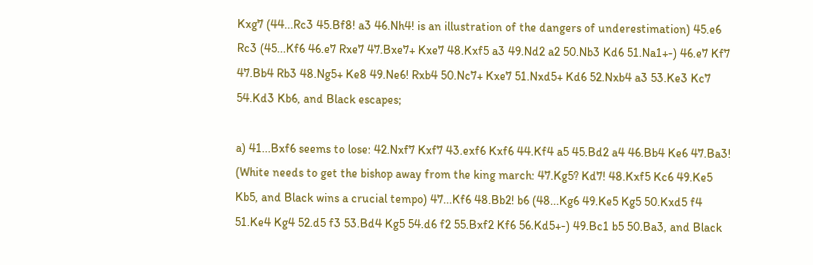Kxg7 (44...Rc3 45.Bf8! a3 46.Nh4! is an illustration of the dangers of underestimation) 45.e6 Rc3 (45...Kf6 46.e7 Rxe7 47.Bxe7+ Kxe7 48.Kxf5 a3 49.Nd2 a2 50.Nb3 Kd6 51.Na1+-) 46.e7 Kf7 47.Bb4 Rb3 48.Ng5+ Ke8 49.Ne6! Rxb4 50.Nc7+ Kxe7 51.Nxd5+ Kd6 52.Nxb4 a3 53.Ke3 Kc7 54.Kd3 Kb6, and Black escapes;

a) 41...Bxf6 seems to lose: 42.Nxf7 Kxf7 43.exf6 Kxf6 44.Kf4 a5 45.Bd2 a4 46.Bb4 Ke6 47.Ba3! (White needs to get the bishop away from the king march: 47.Kg5? Kd7! 48.Kxf5 Kc6 49.Ke5 Kb5, and Black wins a crucial tempo) 47...Kf6 48.Bb2! b6 (48...Kg6 49.Ke5 Kg5 50.Kxd5 f4 51.Ke4 Kg4 52.d5 f3 53.Bd4 Kg5 54.d6 f2 55.Bxf2 Kf6 56.Kd5+-) 49.Bc1 b5 50.Ba3, and Black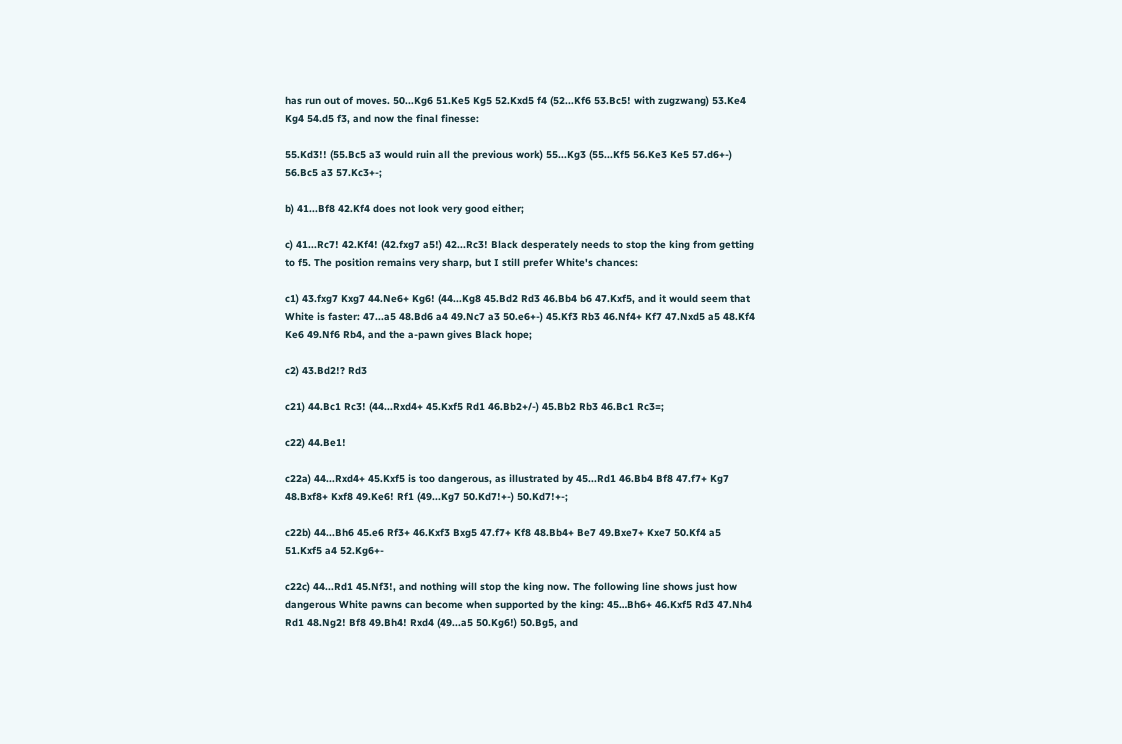has run out of moves. 50...Kg6 51.Ke5 Kg5 52.Kxd5 f4 (52...Kf6 53.Bc5! with zugzwang) 53.Ke4 Kg4 54.d5 f3, and now the final finesse:

55.Kd3!! (55.Bc5 a3 would ruin all the previous work) 55...Kg3 (55...Kf5 56.Ke3 Ke5 57.d6+-) 56.Bc5 a3 57.Kc3+-;

b) 41...Bf8 42.Kf4 does not look very good either;

c) 41...Rc7! 42.Kf4! (42.fxg7 a5!) 42...Rc3! Black desperately needs to stop the king from getting to f5. The position remains very sharp, but I still prefer White's chances:

c1) 43.fxg7 Kxg7 44.Ne6+ Kg6! (44...Kg8 45.Bd2 Rd3 46.Bb4 b6 47.Kxf5, and it would seem that White is faster: 47...a5 48.Bd6 a4 49.Nc7 a3 50.e6+-) 45.Kf3 Rb3 46.Nf4+ Kf7 47.Nxd5 a5 48.Kf4 Ke6 49.Nf6 Rb4, and the a-pawn gives Black hope;

c2) 43.Bd2!? Rd3

c21) 44.Bc1 Rc3! (44...Rxd4+ 45.Kxf5 Rd1 46.Bb2+/-) 45.Bb2 Rb3 46.Bc1 Rc3=;

c22) 44.Be1!

c22a) 44...Rxd4+ 45.Kxf5 is too dangerous, as illustrated by 45...Rd1 46.Bb4 Bf8 47.f7+ Kg7 48.Bxf8+ Kxf8 49.Ke6! Rf1 (49...Kg7 50.Kd7!+-) 50.Kd7!+-;

c22b) 44...Bh6 45.e6 Rf3+ 46.Kxf3 Bxg5 47.f7+ Kf8 48.Bb4+ Be7 49.Bxe7+ Kxe7 50.Kf4 a5 51.Kxf5 a4 52.Kg6+-

c22c) 44...Rd1 45.Nf3!, and nothing will stop the king now. The following line shows just how dangerous White pawns can become when supported by the king: 45…Bh6+ 46.Kxf5 Rd3 47.Nh4 Rd1 48.Ng2! Bf8 49.Bh4! Rxd4 (49...a5 50.Kg6!) 50.Bg5, and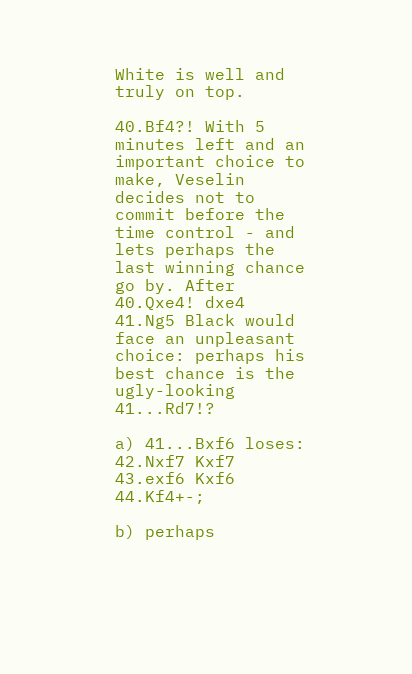White is well and truly on top.

40.Bf4?! With 5 minutes left and an important choice to make, Veselin decides not to commit before the time control - and lets perhaps the last winning chance go by. After 40.Qxe4! dxe4 41.Ng5 Black would face an unpleasant choice: perhaps his best chance is the ugly-looking 41...Rd7!?

a) 41...Bxf6 loses: 42.Nxf7 Kxf7 43.exf6 Kxf6 44.Kf4+-;

b) perhaps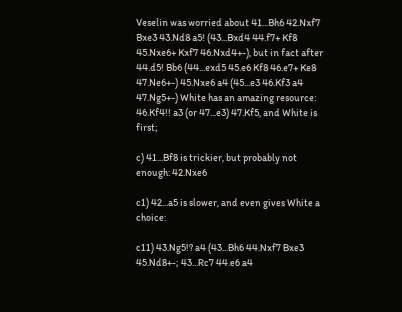Veselin was worried about 41...Bh6 42.Nxf7 Bxe3 43.Nd8 a5! (43...Bxd4 44.f7+ Kf8 45.Nxe6+ Kxf7 46.Nxd4+-), but in fact after 44.d5! Bb6 (44...exd5 45.e6 Kf8 46.e7+ Ke8 47.Ne6+-) 45.Nxe6 a4 (45...e3 46.Kf3 a4 47.Ng5+-) White has an amazing resource: 46.Kf4!! a3 (or 47...e3) 47.Kf5, and White is first;

c) 41...Bf8 is trickier, but probably not enough: 42.Nxe6

c1) 42...a5 is slower, and even gives White a choice:

c11) 43.Ng5!? a4 (43...Bh6 44.Nxf7 Bxe3 45.Nd8+-; 43...Rc7 44.e6 a4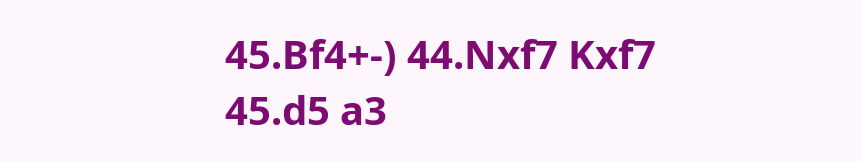45.Bf4+-) 44.Nxf7 Kxf7 45.d5 a3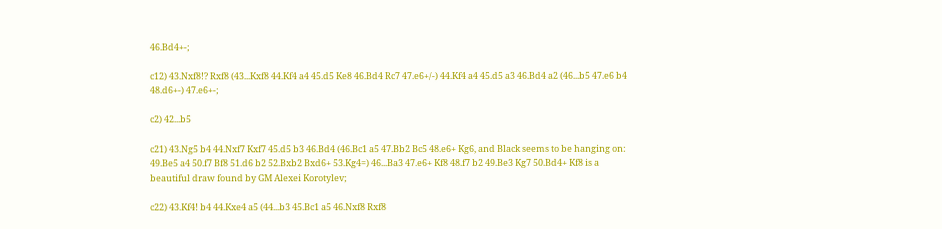46.Bd4+-;

c12) 43.Nxf8!? Rxf8 (43...Kxf8 44.Kf4 a4 45.d5 Ke8 46.Bd4 Rc7 47.e6+/-) 44.Kf4 a4 45.d5 a3 46.Bd4 a2 (46...b5 47.e6 b4 48.d6+-) 47.e6+-;

c2) 42...b5

c21) 43.Ng5 b4 44.Nxf7 Kxf7 45.d5 b3 46.Bd4 (46.Bc1 a5 47.Bb2 Bc5 48.e6+ Kg6, and Black seems to be hanging on: 49.Be5 a4 50.f7 Bf8 51.d6 b2 52.Bxb2 Bxd6+ 53.Kg4=) 46...Ba3 47.e6+ Kf8 48.f7 b2 49.Be3 Kg7 50.Bd4+ Kf8 is a beautiful draw found by GM Alexei Korotylev;

c22) 43.Kf4! b4 44.Kxe4 a5 (44...b3 45.Bc1 a5 46.Nxf8 Rxf8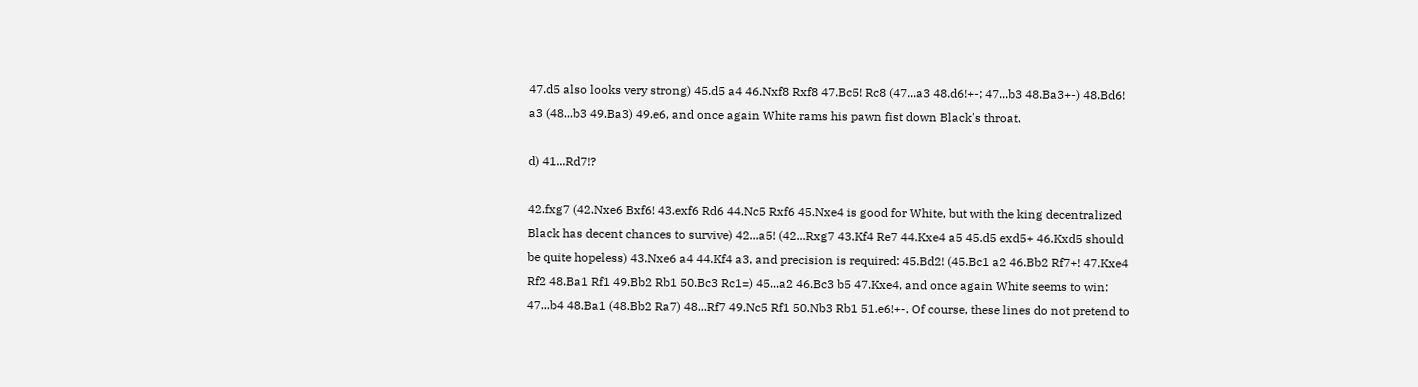47.d5 also looks very strong) 45.d5 a4 46.Nxf8 Rxf8 47.Bc5! Rc8 (47...a3 48.d6!+-; 47...b3 48.Ba3+-) 48.Bd6! a3 (48...b3 49.Ba3) 49.e6, and once again White rams his pawn fist down Black's throat.

d) 41...Rd7!?

42.fxg7 (42.Nxe6 Bxf6! 43.exf6 Rd6 44.Nc5 Rxf6 45.Nxe4 is good for White, but with the king decentralized Black has decent chances to survive) 42...a5! (42...Rxg7 43.Kf4 Re7 44.Kxe4 a5 45.d5 exd5+ 46.Kxd5 should be quite hopeless) 43.Nxe6 a4 44.Kf4 a3, and precision is required: 45.Bd2! (45.Bc1 a2 46.Bb2 Rf7+! 47.Kxe4 Rf2 48.Ba1 Rf1 49.Bb2 Rb1 50.Bc3 Rc1=) 45...a2 46.Bc3 b5 47.Kxe4, and once again White seems to win: 47...b4 48.Ba1 (48.Bb2 Ra7) 48...Rf7 49.Nc5 Rf1 50.Nb3 Rb1 51.e6!+-. Of course, these lines do not pretend to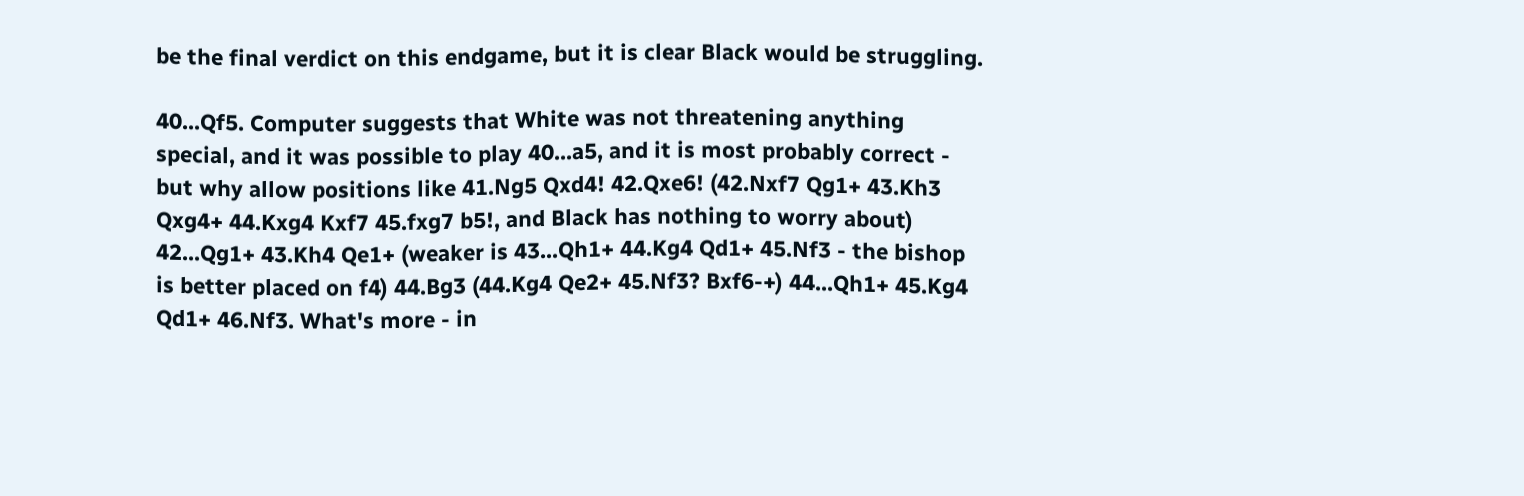be the final verdict on this endgame, but it is clear Black would be struggling.

40...Qf5. Computer suggests that White was not threatening anything special, and it was possible to play 40...a5, and it is most probably correct - but why allow positions like 41.Ng5 Qxd4! 42.Qxe6! (42.Nxf7 Qg1+ 43.Kh3 Qxg4+ 44.Kxg4 Kxf7 45.fxg7 b5!, and Black has nothing to worry about) 42...Qg1+ 43.Kh4 Qe1+ (weaker is 43...Qh1+ 44.Kg4 Qd1+ 45.Nf3 - the bishop is better placed on f4) 44.Bg3 (44.Kg4 Qe2+ 45.Nf3? Bxf6-+) 44...Qh1+ 45.Kg4 Qd1+ 46.Nf3. What's more - in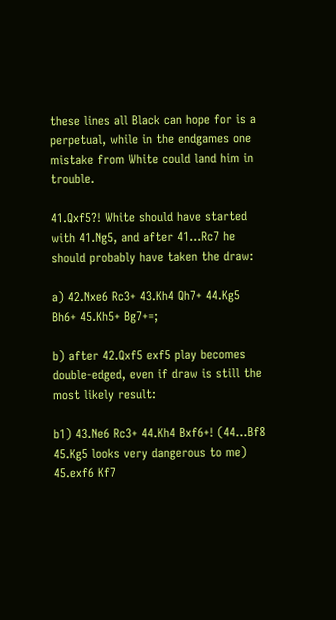these lines all Black can hope for is a perpetual, while in the endgames one mistake from White could land him in trouble.

41.Qxf5?! White should have started with 41.Ng5, and after 41...Rc7 he should probably have taken the draw:

a) 42.Nxe6 Rc3+ 43.Kh4 Qh7+ 44.Kg5 Bh6+ 45.Kh5+ Bg7+=;

b) after 42.Qxf5 exf5 play becomes double-edged, even if draw is still the most likely result:

b1) 43.Ne6 Rc3+ 44.Kh4 Bxf6+! (44...Bf8 45.Kg5 looks very dangerous to me) 45.exf6 Kf7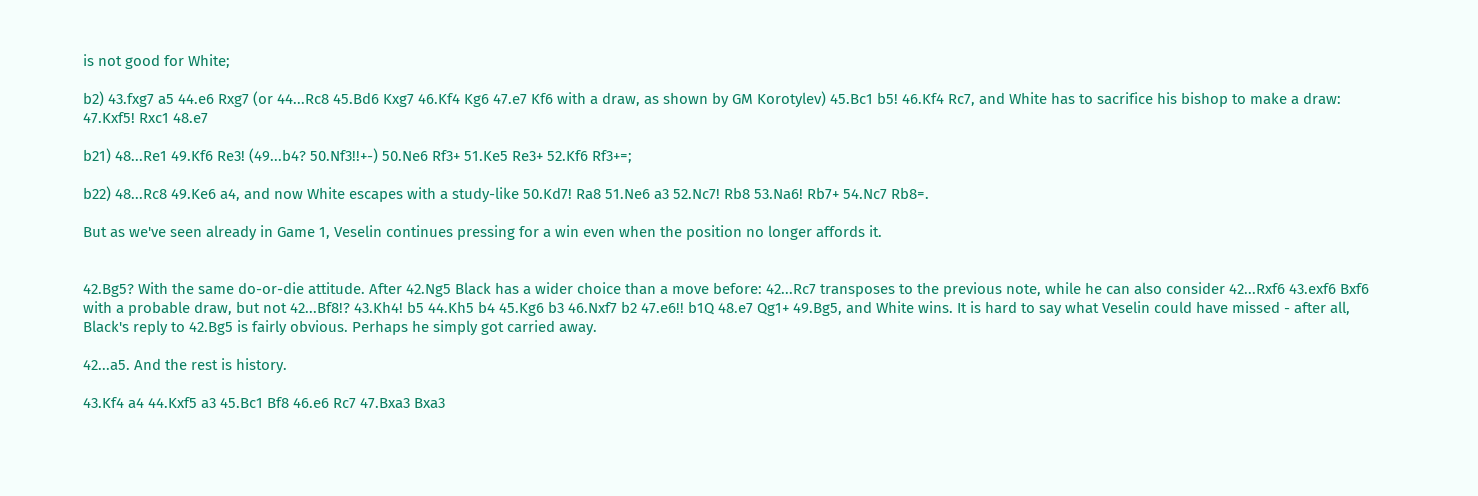is not good for White;

b2) 43.fxg7 a5 44.e6 Rxg7 (or 44...Rc8 45.Bd6 Kxg7 46.Kf4 Kg6 47.e7 Kf6 with a draw, as shown by GM Korotylev) 45.Bc1 b5! 46.Kf4 Rc7, and White has to sacrifice his bishop to make a draw: 47.Kxf5! Rxc1 48.e7

b21) 48...Re1 49.Kf6 Re3! (49...b4? 50.Nf3!!+-) 50.Ne6 Rf3+ 51.Ke5 Re3+ 52.Kf6 Rf3+=;

b22) 48...Rc8 49.Ke6 a4, and now White escapes with a study-like 50.Kd7! Ra8 51.Ne6 a3 52.Nc7! Rb8 53.Na6! Rb7+ 54.Nc7 Rb8=.

But as we've seen already in Game 1, Veselin continues pressing for a win even when the position no longer affords it.


42.Bg5? With the same do-or-die attitude. After 42.Ng5 Black has a wider choice than a move before: 42...Rc7 transposes to the previous note, while he can also consider 42...Rxf6 43.exf6 Bxf6 with a probable draw, but not 42...Bf8!? 43.Kh4! b5 44.Kh5 b4 45.Kg6 b3 46.Nxf7 b2 47.e6!! b1Q 48.e7 Qg1+ 49.Bg5, and White wins. It is hard to say what Veselin could have missed - after all, Black's reply to 42.Bg5 is fairly obvious. Perhaps he simply got carried away.

42...a5. And the rest is history.

43.Kf4 a4 44.Kxf5 a3 45.Bc1 Bf8 46.e6 Rc7 47.Bxa3 Bxa3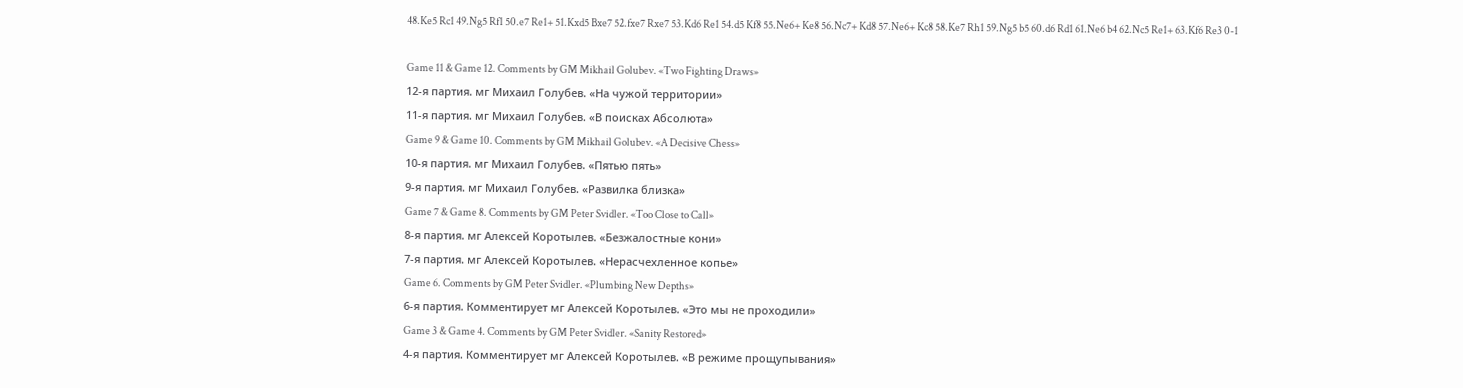48.Ke5 Rc1 49.Ng5 Rf1 50.e7 Re1+ 51.Kxd5 Bxe7 52.fxe7 Rxe7 53.Kd6 Re1 54.d5 Kf8 55.Ne6+ Ke8 56.Nc7+ Kd8 57.Ne6+ Kc8 58.Ke7 Rh1 59.Ng5 b5 60.d6 Rd1 61.Ne6 b4 62.Nc5 Re1+ 63.Kf6 Re3 0-1

Game 11 & Game 12. Comments by GM Mikhail Golubev. «Two Fighting Draws»
12-я партия. мг Михаил Голубев. «На чужой территории»
11-я партия. мг Михаил Голубев. «В поисках Абсолюта»
Game 9 & Game 10. Comments by GM Mikhail Golubev. «A Decisive Chess»
10-я партия. мг Михаил Голубев. «Пятью пять»
9-я партия. мг Михаил Голубев. «Развилка близка»
Game 7 & Game 8. Comments by GM Peter Svidler. «Too Close to Call»
8-я партия. мг Алексей Коротылев. «Безжалостные кони»
7-я партия. мг Алексей Коротылев. «Нерасчехленное копье»
Game 6. Comments by GM Peter Svidler. «Plumbing New Depths»
6-я партия. Комментирует мг Алексей Коротылев. «Это мы не проходили»
Game 3 & Game 4. Comments by GM Peter Svidler. «Sanity Restored»
4-я партия. Комментирует мг Алексей Коротылев. «В режиме прощупывания»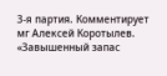3-я партия. Комментирует мг Алексей Коротылев. «Завышенный запас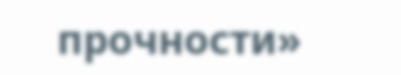прочности»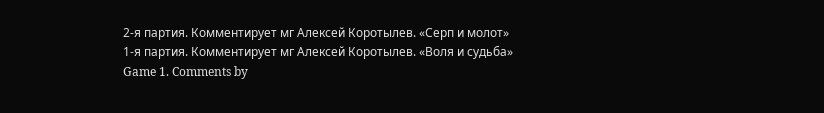2-я партия. Комментирует мг Алексей Коротылев. «Серп и молот»
1-я партия. Комментирует мг Алексей Коротылев. «Воля и судьба»
Game 1. Comments by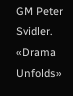GM Peter Svidler. «Drama Unfolds»